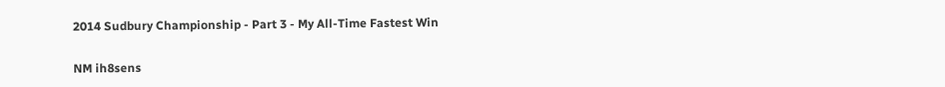2014 Sudbury Championship - Part 3 - My All-Time Fastest Win

NM ih8sens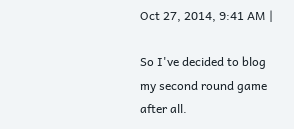Oct 27, 2014, 9:41 AM |

So I've decided to blog my second round game after all.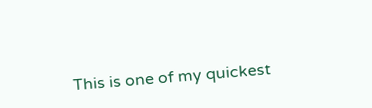This is one of my quickest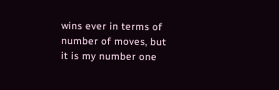wins ever in terms of number of moves, but it is my number one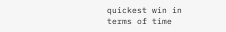quickest win in terms of time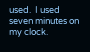used.  I used seven minutes on my clock.